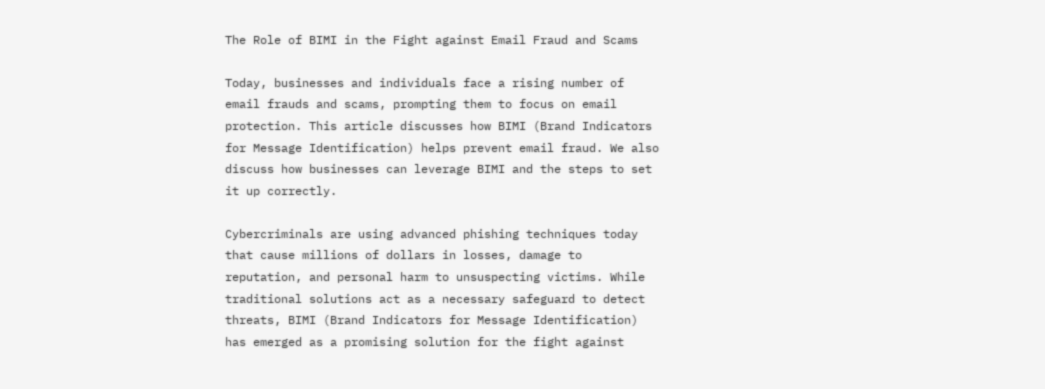The Role of BIMI in the Fight against Email Fraud and Scams

Today, businesses and individuals face a rising number of email frauds and scams, prompting them to focus on email protection. This article discusses how BIMI (Brand Indicators for Message Identification) helps prevent email fraud. We also discuss how businesses can leverage BIMI and the steps to set it up correctly.

Cybercriminals are using advanced phishing techniques today that cause millions of dollars in losses, damage to reputation, and personal harm to unsuspecting victims. While traditional solutions act as a necessary safeguard to detect threats, BIMI (Brand Indicators for Message Identification) has emerged as a promising solution for the fight against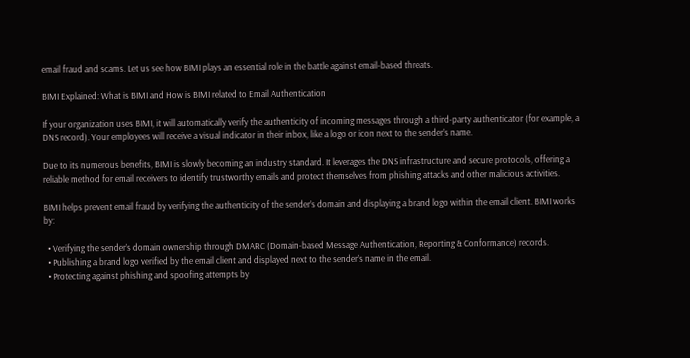email fraud and scams. Let us see how BIMI plays an essential role in the battle against email-based threats.

BIMI Explained: What is BIMI and How is BIMI related to Email Authentication

If your organization uses BIMI, it will automatically verify the authenticity of incoming messages through a third-party authenticator (for example, a DNS record). Your employees will receive a visual indicator in their inbox, like a logo or icon next to the sender’s name.

Due to its numerous benefits, BIMI is slowly becoming an industry standard. It leverages the DNS infrastructure and secure protocols, offering a reliable method for email receivers to identify trustworthy emails and protect themselves from phishing attacks and other malicious activities.

BIMI helps prevent email fraud by verifying the authenticity of the sender’s domain and displaying a brand logo within the email client. BIMI works by:

  • Verifying the sender’s domain ownership through DMARC (Domain-based Message Authentication, Reporting & Conformance) records.
  • Publishing a brand logo verified by the email client and displayed next to the sender’s name in the email.
  • Protecting against phishing and spoofing attempts by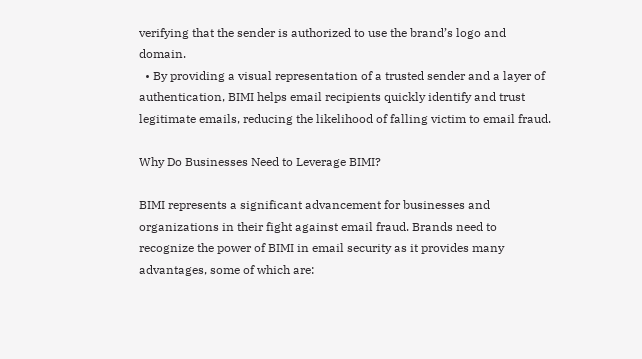verifying that the sender is authorized to use the brand’s logo and domain.
  • By providing a visual representation of a trusted sender and a layer of authentication, BIMI helps email recipients quickly identify and trust legitimate emails, reducing the likelihood of falling victim to email fraud.

Why Do Businesses Need to Leverage BIMI?

BIMI represents a significant advancement for businesses and organizations in their fight against email fraud. Brands need to recognize the power of BIMI in email security as it provides many advantages, some of which are: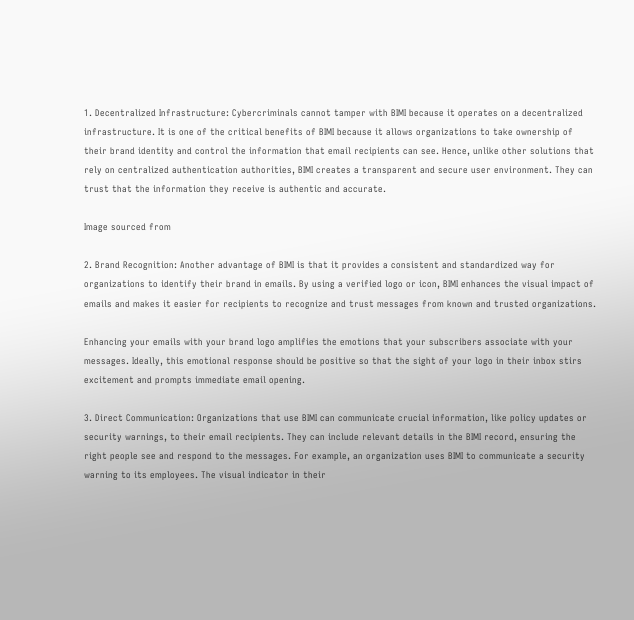1. Decentralized Infrastructure: Cybercriminals cannot tamper with BIMI because it operates on a decentralized infrastructure. It is one of the critical benefits of BIMI because it allows organizations to take ownership of their brand identity and control the information that email recipients can see. Hence, unlike other solutions that rely on centralized authentication authorities, BIMI creates a transparent and secure user environment. They can trust that the information they receive is authentic and accurate.

Image sourced from

2. Brand Recognition: Another advantage of BIMI is that it provides a consistent and standardized way for organizations to identify their brand in emails. By using a verified logo or icon, BIMI enhances the visual impact of emails and makes it easier for recipients to recognize and trust messages from known and trusted organizations.

Enhancing your emails with your brand logo amplifies the emotions that your subscribers associate with your messages. Ideally, this emotional response should be positive so that the sight of your logo in their inbox stirs excitement and prompts immediate email opening.

3. Direct Communication: Organizations that use BIMI can communicate crucial information, like policy updates or security warnings, to their email recipients. They can include relevant details in the BIMI record, ensuring the right people see and respond to the messages. For example, an organization uses BIMI to communicate a security warning to its employees. The visual indicator in their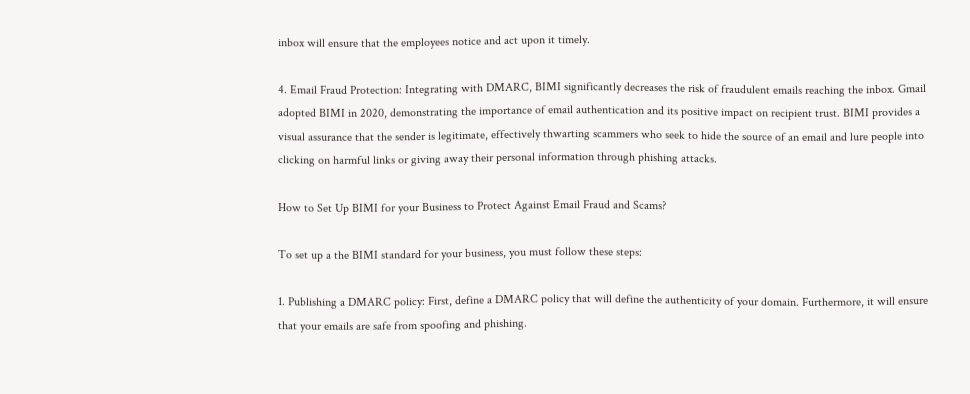inbox will ensure that the employees notice and act upon it timely.

4. Email Fraud Protection: Integrating with DMARC, BIMI significantly decreases the risk of fraudulent emails reaching the inbox. Gmail adopted BIMI in 2020, demonstrating the importance of email authentication and its positive impact on recipient trust. BIMI provides a visual assurance that the sender is legitimate, effectively thwarting scammers who seek to hide the source of an email and lure people into clicking on harmful links or giving away their personal information through phishing attacks.

How to Set Up BIMI for your Business to Protect Against Email Fraud and Scams?

To set up a the BIMI standard for your business, you must follow these steps:

1. Publishing a DMARC policy: First, define a DMARC policy that will define the authenticity of your domain. Furthermore, it will ensure that your emails are safe from spoofing and phishing.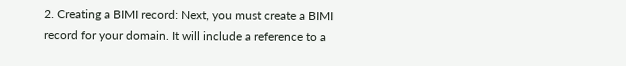2. Creating a BIMI record: Next, you must create a BIMI record for your domain. It will include a reference to a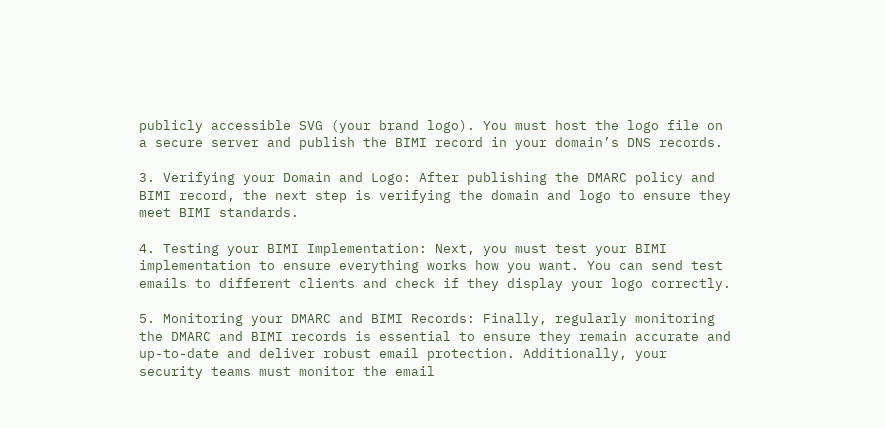publicly accessible SVG (your brand logo). You must host the logo file on a secure server and publish the BIMI record in your domain’s DNS records.

3. Verifying your Domain and Logo: After publishing the DMARC policy and BIMI record, the next step is verifying the domain and logo to ensure they meet BIMI standards.

4. Testing your BIMI Implementation: Next, you must test your BIMI implementation to ensure everything works how you want. You can send test emails to different clients and check if they display your logo correctly.

5. Monitoring your DMARC and BIMI Records: Finally, regularly monitoring the DMARC and BIMI records is essential to ensure they remain accurate and up-to-date and deliver robust email protection. Additionally, your security teams must monitor the email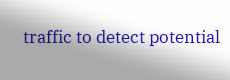traffic to detect potential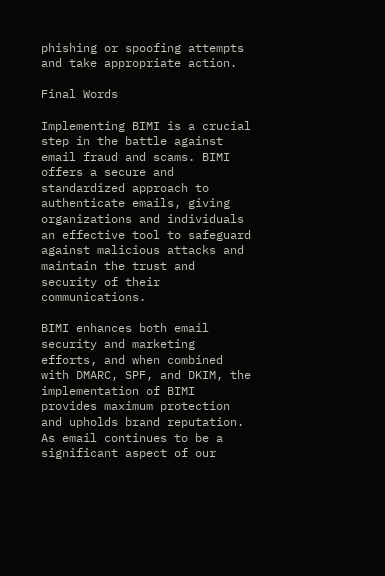phishing or spoofing attempts and take appropriate action.

Final Words

Implementing BIMI is a crucial step in the battle against email fraud and scams. BIMI offers a secure and standardized approach to authenticate emails, giving organizations and individuals an effective tool to safeguard against malicious attacks and maintain the trust and security of their communications.

BIMI enhances both email security and marketing efforts, and when combined with DMARC, SPF, and DKIM, the implementation of BIMI provides maximum protection and upholds brand reputation. As email continues to be a significant aspect of our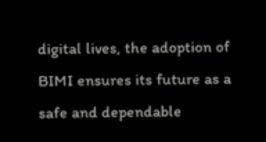digital lives, the adoption of BIMI ensures its future as a safe and dependable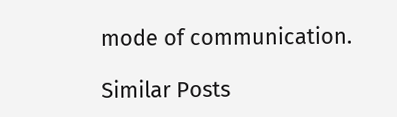mode of communication.

Similar Posts